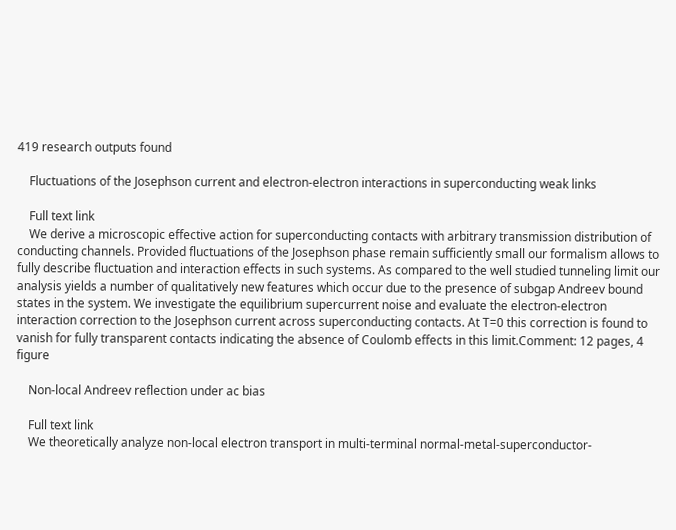419 research outputs found

    Fluctuations of the Josephson current and electron-electron interactions in superconducting weak links

    Full text link
    We derive a microscopic effective action for superconducting contacts with arbitrary transmission distribution of conducting channels. Provided fluctuations of the Josephson phase remain sufficiently small our formalism allows to fully describe fluctuation and interaction effects in such systems. As compared to the well studied tunneling limit our analysis yields a number of qualitatively new features which occur due to the presence of subgap Andreev bound states in the system. We investigate the equilibrium supercurrent noise and evaluate the electron-electron interaction correction to the Josephson current across superconducting contacts. At T=0 this correction is found to vanish for fully transparent contacts indicating the absence of Coulomb effects in this limit.Comment: 12 pages, 4 figure

    Non-local Andreev reflection under ac bias

    Full text link
    We theoretically analyze non-local electron transport in multi-terminal normal-metal-superconductor-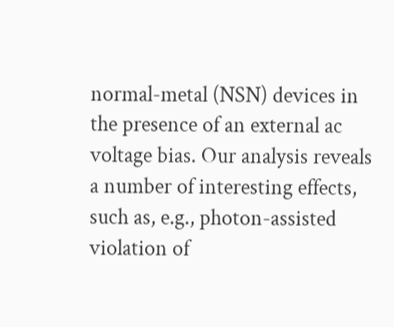normal-metal (NSN) devices in the presence of an external ac voltage bias. Our analysis reveals a number of interesting effects, such as, e.g., photon-assisted violation of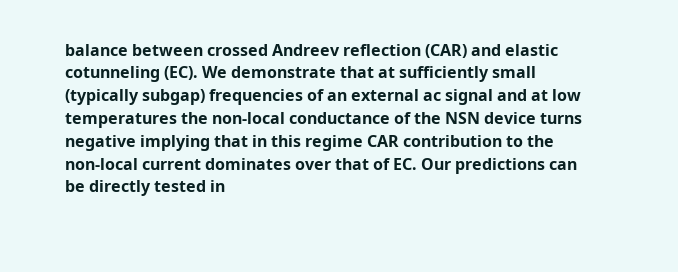balance between crossed Andreev reflection (CAR) and elastic cotunneling (EC). We demonstrate that at sufficiently small (typically subgap) frequencies of an external ac signal and at low temperatures the non-local conductance of the NSN device turns negative implying that in this regime CAR contribution to the non-local current dominates over that of EC. Our predictions can be directly tested in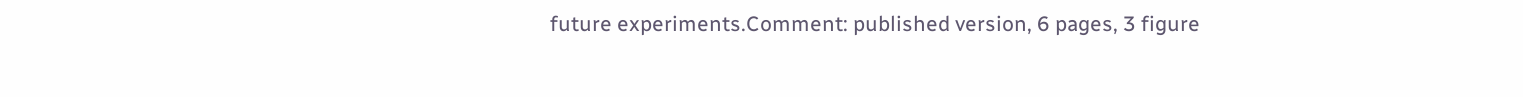future experiments.Comment: published version, 6 pages, 3 figure